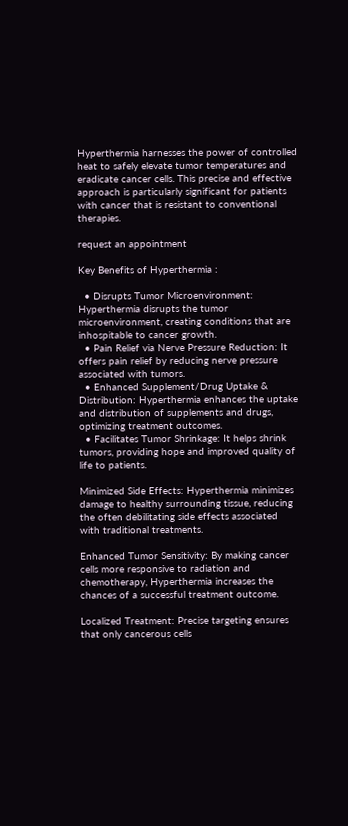Hyperthermia harnesses the power of controlled heat to safely elevate tumor temperatures and eradicate cancer cells. This precise and effective approach is particularly significant for patients with cancer that is resistant to conventional therapies.

request an appointment

Key Benefits of Hyperthermia :

  • Disrupts Tumor Microenvironment: Hyperthermia disrupts the tumor microenvironment, creating conditions that are inhospitable to cancer growth.
  • Pain Relief via Nerve Pressure Reduction: It offers pain relief by reducing nerve pressure associated with tumors.
  • Enhanced Supplement/Drug Uptake & Distribution: Hyperthermia enhances the uptake and distribution of supplements and drugs, optimizing treatment outcomes.
  • Facilitates Tumor Shrinkage: It helps shrink tumors, providing hope and improved quality of life to patients.

Minimized Side Effects: Hyperthermia minimizes damage to healthy surrounding tissue, reducing the often debilitating side effects associated with traditional treatments.

Enhanced Tumor Sensitivity: By making cancer cells more responsive to radiation and chemotherapy, Hyperthermia increases the chances of a successful treatment outcome.

Localized Treatment: Precise targeting ensures that only cancerous cells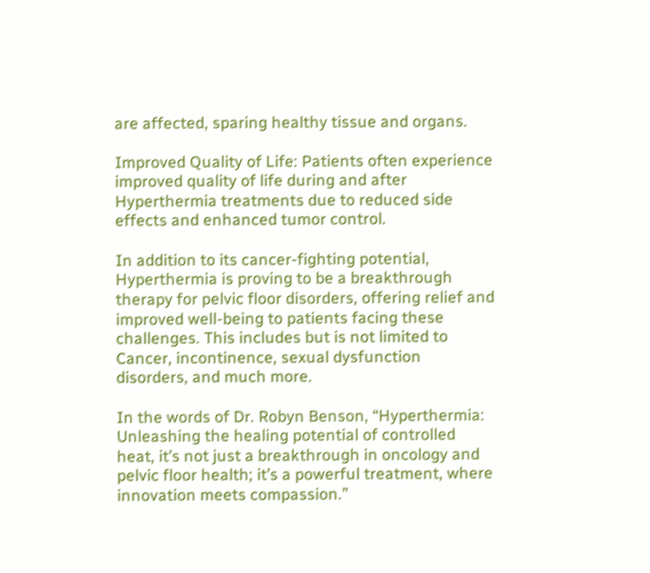are affected, sparing healthy tissue and organs.

Improved Quality of Life: Patients often experience improved quality of life during and after Hyperthermia treatments due to reduced side effects and enhanced tumor control.

In addition to its cancer-fighting potential, Hyperthermia is proving to be a breakthrough therapy for pelvic floor disorders, offering relief and improved well-being to patients facing these challenges. This includes but is not limited to Cancer, incontinence, sexual dysfunction disorders, and much more.

In the words of Dr. Robyn Benson, “Hyperthermia: Unleashing the healing potential of controlled heat, it’s not just a breakthrough in oncology and pelvic floor health; it’s a powerful treatment, where innovation meets compassion.”